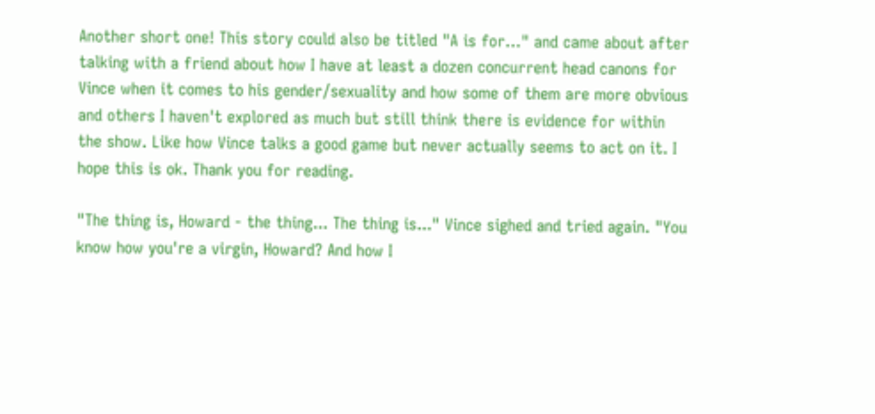Another short one! This story could also be titled "A is for…" and came about after talking with a friend about how I have at least a dozen concurrent head canons for Vince when it comes to his gender/sexuality and how some of them are more obvious and others I haven't explored as much but still think there is evidence for within the show. Like how Vince talks a good game but never actually seems to act on it. I hope this is ok. Thank you for reading.

"The thing is, Howard - the thing... The thing is..." Vince sighed and tried again. "You know how you're a virgin, Howard? And how I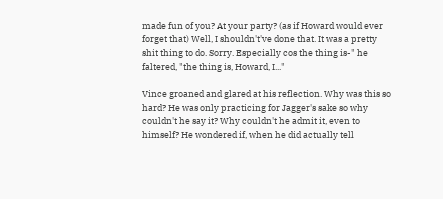made fun of you? At your party? (as if Howard would ever forget that) Well, I shouldn't've done that. It was a pretty shit thing to do. Sorry. Especially cos the thing is-" he faltered, "the thing is, Howard, I..."

Vince groaned and glared at his reflection. Why was this so hard? He was only practicing for Jagger's sake so why couldn't he say it? Why couldn't he admit it, even to himself? He wondered if, when he did actually tell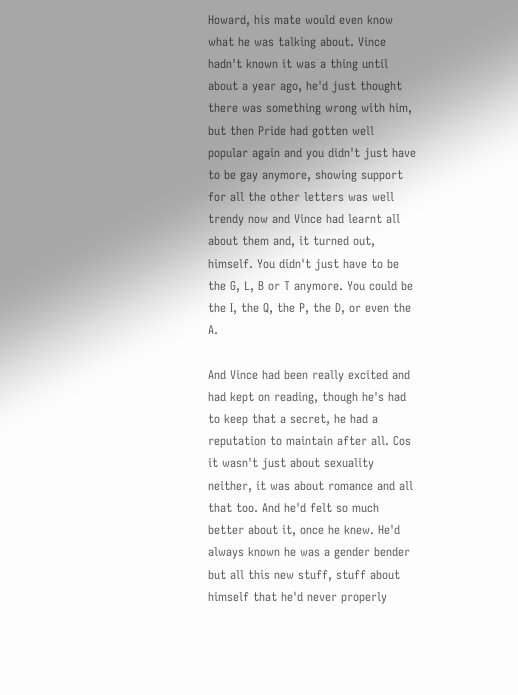Howard, his mate would even know what he was talking about. Vince hadn't known it was a thing until about a year ago, he'd just thought there was something wrong with him, but then Pride had gotten well popular again and you didn't just have to be gay anymore, showing support for all the other letters was well trendy now and Vince had learnt all about them and, it turned out, himself. You didn't just have to be the G, L, B or T anymore. You could be the I, the Q, the P, the D, or even the A.

And Vince had been really excited and had kept on reading, though he's had to keep that a secret, he had a reputation to maintain after all. Cos it wasn't just about sexuality neither, it was about romance and all that too. And he'd felt so much better about it, once he knew. He'd always known he was a gender bender but all this new stuff, stuff about himself that he'd never properly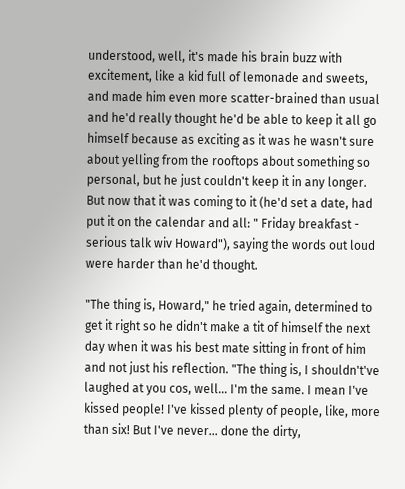understood, well, it's made his brain buzz with excitement, like a kid full of lemonade and sweets, and made him even more scatter-brained than usual and he'd really thought he'd be able to keep it all go himself because as exciting as it was he wasn't sure about yelling from the rooftops about something so personal, but he just couldn't keep it in any longer. But now that it was coming to it (he'd set a date, had put it on the calendar and all: " Friday breakfast - serious talk wiv Howard"), saying the words out loud were harder than he'd thought.

"The thing is, Howard," he tried again, determined to get it right so he didn't make a tit of himself the next day when it was his best mate sitting in front of him and not just his reflection. "The thing is, I shouldn't've laughed at you cos, well... I'm the same. I mean I've kissed people! I've kissed plenty of people, like, more than six! But I've never... done the dirty,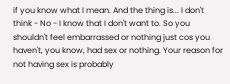if you know what I mean. And the thing is... I don't think - No - I know that I don't want to. So you shouldn't feel embarrassed or nothing just cos you haven't, you know, had sex or nothing. Your reason for not having sex is probably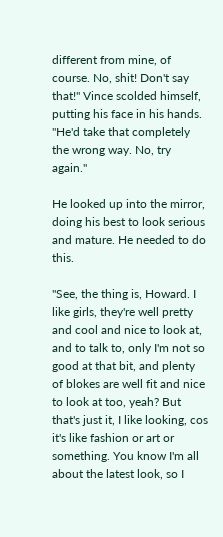different from mine, of course. No, shit! Don't say that!" Vince scolded himself, putting his face in his hands. "He'd take that completely the wrong way. No, try again."

He looked up into the mirror, doing his best to look serious and mature. He needed to do this.

"See, the thing is, Howard. I like girls, they're well pretty and cool and nice to look at, and to talk to, only I'm not so good at that bit, and plenty of blokes are well fit and nice to look at too, yeah? But that's just it, I like looking, cos it's like fashion or art or something. You know I'm all about the latest look, so I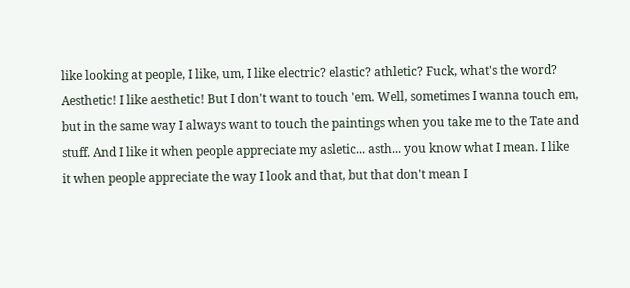like looking at people, I like, um, I like electric? elastic? athletic? Fuck, what's the word? Aesthetic! I like aesthetic! But I don't want to touch 'em. Well, sometimes I wanna touch em, but in the same way I always want to touch the paintings when you take me to the Tate and stuff. And I like it when people appreciate my asletic... asth... you know what I mean. I like it when people appreciate the way I look and that, but that don't mean I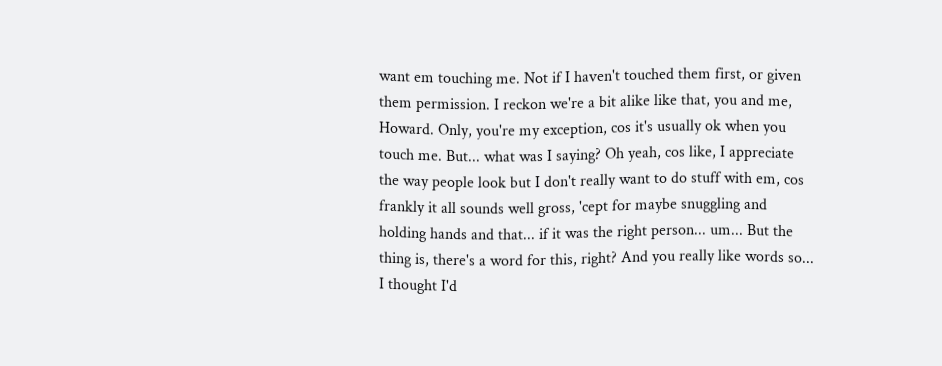want em touching me. Not if I haven't touched them first, or given them permission. I reckon we're a bit alike like that, you and me, Howard. Only, you're my exception, cos it's usually ok when you touch me. But... what was I saying? Oh yeah, cos like, I appreciate the way people look but I don't really want to do stuff with em, cos frankly it all sounds well gross, 'cept for maybe snuggling and holding hands and that... if it was the right person... um... But the thing is, there's a word for this, right? And you really like words so... I thought I'd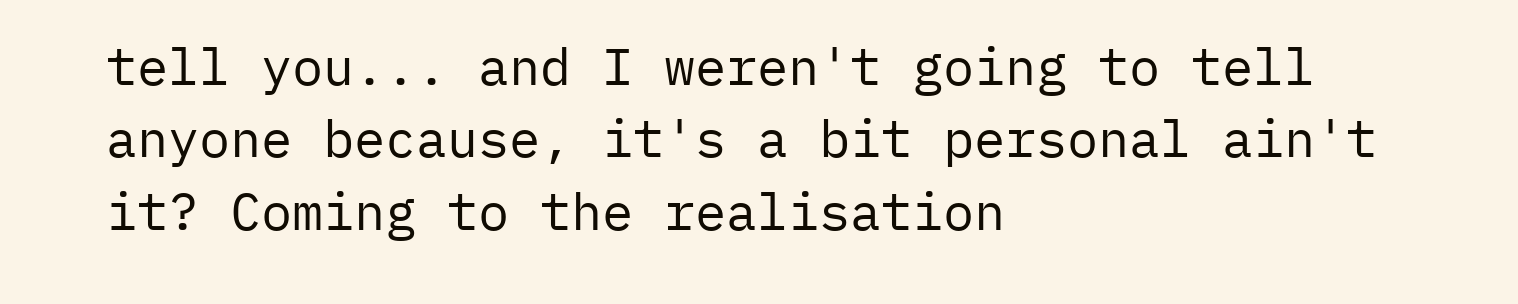tell you... and I weren't going to tell anyone because, it's a bit personal ain't it? Coming to the realisation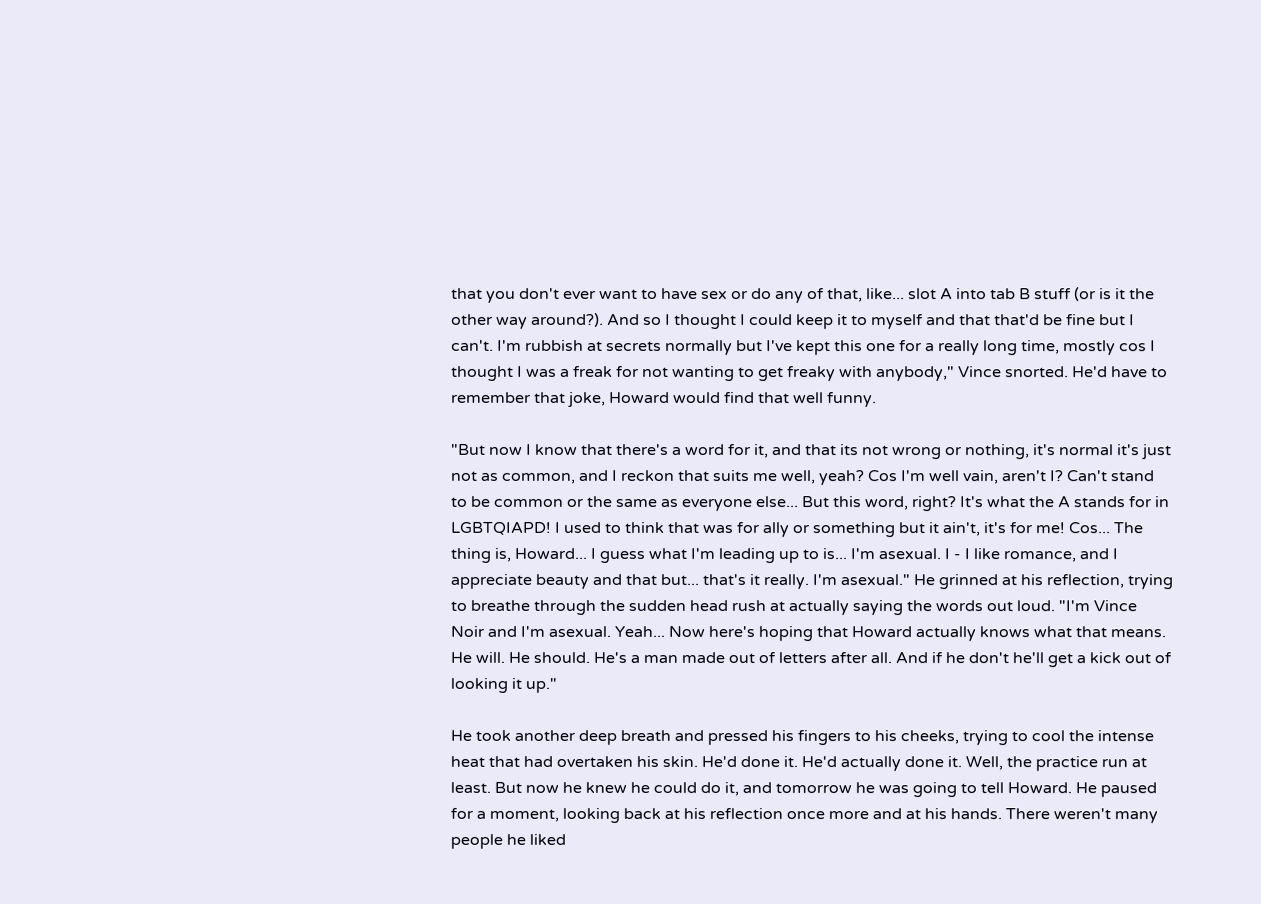that you don't ever want to have sex or do any of that, like... slot A into tab B stuff (or is it the other way around?). And so I thought I could keep it to myself and that that'd be fine but I can't. I'm rubbish at secrets normally but I've kept this one for a really long time, mostly cos I thought I was a freak for not wanting to get freaky with anybody," Vince snorted. He'd have to remember that joke, Howard would find that well funny.

"But now I know that there's a word for it, and that its not wrong or nothing, it's normal it's just not as common, and I reckon that suits me well, yeah? Cos I'm well vain, aren't I? Can't stand to be common or the same as everyone else... But this word, right? It's what the A stands for in LGBTQIAPD! I used to think that was for ally or something but it ain't, it's for me! Cos... The thing is, Howard... I guess what I'm leading up to is... I'm asexual. I - I like romance, and I appreciate beauty and that but... that's it really. I'm asexual." He grinned at his reflection, trying to breathe through the sudden head rush at actually saying the words out loud. "I'm Vince Noir and I'm asexual. Yeah... Now here's hoping that Howard actually knows what that means. He will. He should. He's a man made out of letters after all. And if he don't he'll get a kick out of looking it up."

He took another deep breath and pressed his fingers to his cheeks, trying to cool the intense heat that had overtaken his skin. He'd done it. He'd actually done it. Well, the practice run at least. But now he knew he could do it, and tomorrow he was going to tell Howard. He paused for a moment, looking back at his reflection once more and at his hands. There weren't many people he liked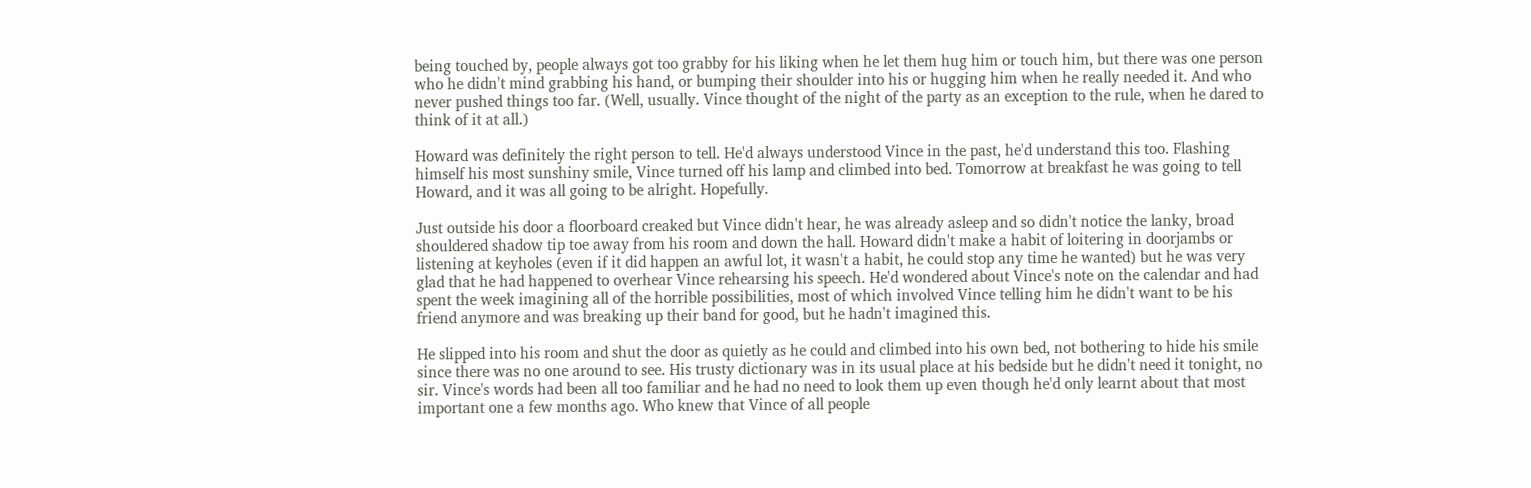being touched by, people always got too grabby for his liking when he let them hug him or touch him, but there was one person who he didn't mind grabbing his hand, or bumping their shoulder into his or hugging him when he really needed it. And who never pushed things too far. (Well, usually. Vince thought of the night of the party as an exception to the rule, when he dared to think of it at all.)

Howard was definitely the right person to tell. He'd always understood Vince in the past, he'd understand this too. Flashing himself his most sunshiny smile, Vince turned off his lamp and climbed into bed. Tomorrow at breakfast he was going to tell Howard, and it was all going to be alright. Hopefully.

Just outside his door a floorboard creaked but Vince didn't hear, he was already asleep and so didn't notice the lanky, broad shouldered shadow tip toe away from his room and down the hall. Howard didn't make a habit of loitering in doorjambs or listening at keyholes (even if it did happen an awful lot, it wasn't a habit, he could stop any time he wanted) but he was very glad that he had happened to overhear Vince rehearsing his speech. He'd wondered about Vince's note on the calendar and had spent the week imagining all of the horrible possibilities, most of which involved Vince telling him he didn't want to be his friend anymore and was breaking up their band for good, but he hadn't imagined this.

He slipped into his room and shut the door as quietly as he could and climbed into his own bed, not bothering to hide his smile since there was no one around to see. His trusty dictionary was in its usual place at his bedside but he didn't need it tonight, no sir. Vince's words had been all too familiar and he had no need to look them up even though he'd only learnt about that most important one a few months ago. Who knew that Vince of all people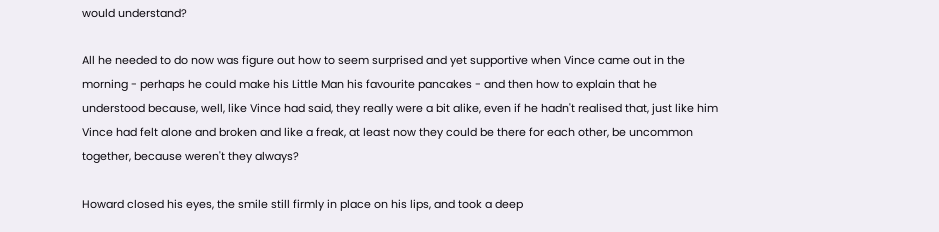would understand?

All he needed to do now was figure out how to seem surprised and yet supportive when Vince came out in the morning - perhaps he could make his Little Man his favourite pancakes - and then how to explain that he understood because, well, like Vince had said, they really were a bit alike, even if he hadn't realised that, just like him Vince had felt alone and broken and like a freak, at least now they could be there for each other, be uncommon together, because weren't they always?

Howard closed his eyes, the smile still firmly in place on his lips, and took a deep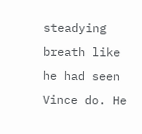steadying breath like he had seen Vince do. He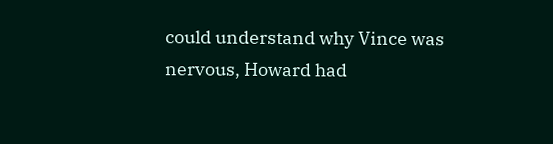could understand why Vince was nervous, Howard had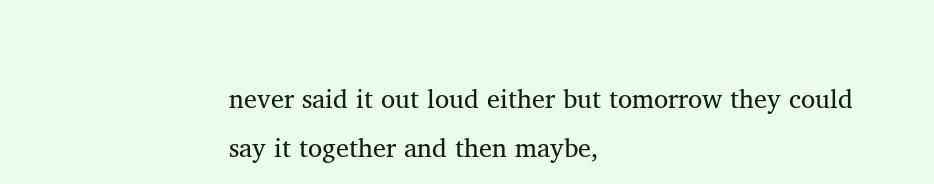never said it out loud either but tomorrow they could say it together and then maybe,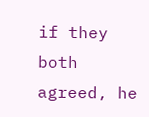if they both agreed, he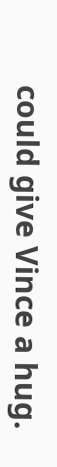could give Vince a hug.